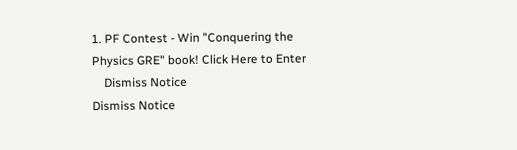1. PF Contest - Win "Conquering the Physics GRE" book! Click Here to Enter
    Dismiss Notice
Dismiss Notice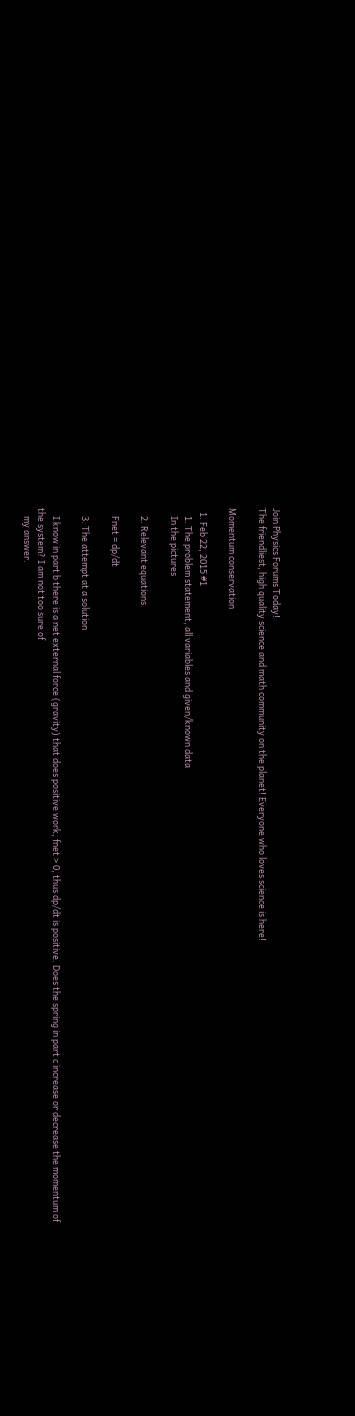Join Physics Forums Today!
The friendliest, high quality science and math community on the planet! Everyone who loves science is here!

Momentum conservation

  1. Feb 22, 2015 #1
    1. The problem statement, all variables and given/known data
    In the pictures

    2. Relevant equations

    Fnet = dp/dt

    3. The attempt at a solution

    I know in part b there is a net external force (gravity) that does positive work, fnet > 0, thus dp/dt is positive. Does the spring in part c increase or decrease the momentum of the system? I am not too sure of
    my answer.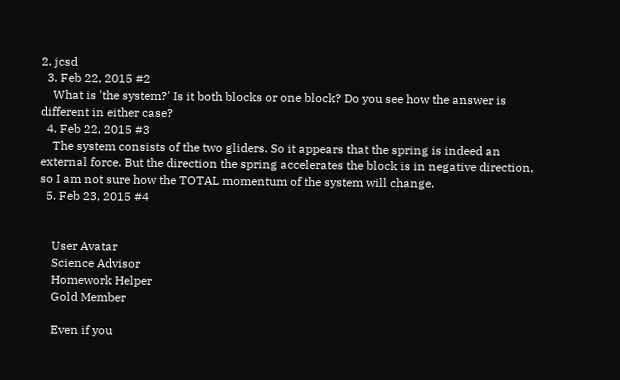2. jcsd
  3. Feb 22, 2015 #2
    What is 'the system?' Is it both blocks or one block? Do you see how the answer is different in either case?
  4. Feb 22, 2015 #3
    The system consists of the two gliders. So it appears that the spring is indeed an external force. But the direction the spring accelerates the block is in negative direction, so I am not sure how the TOTAL momentum of the system will change.
  5. Feb 23, 2015 #4


    User Avatar
    Science Advisor
    Homework Helper
    Gold Member

    Even if you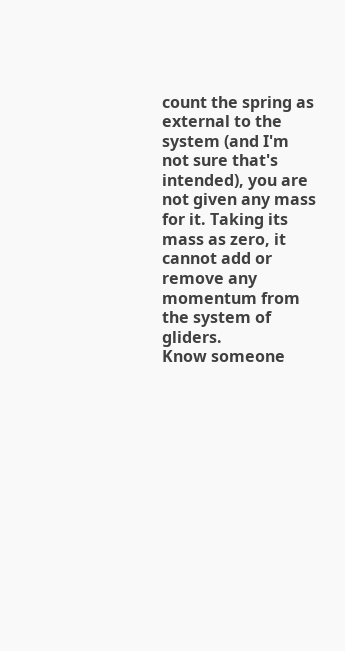count the spring as external to the system (and I'm not sure that's intended), you are not given any mass for it. Taking its mass as zero, it cannot add or remove any momentum from the system of gliders.
Know someone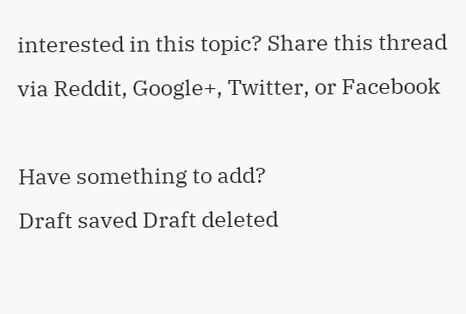interested in this topic? Share this thread via Reddit, Google+, Twitter, or Facebook

Have something to add?
Draft saved Draft deleted